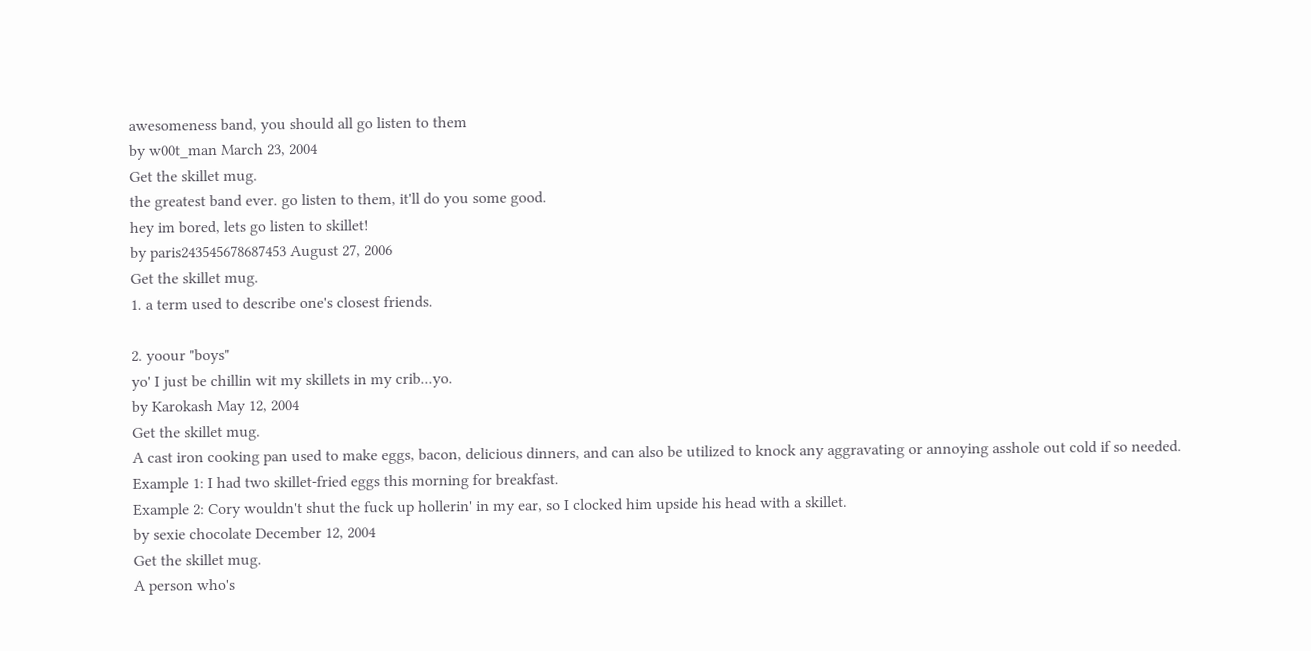awesomeness band, you should all go listen to them
by w00t_man March 23, 2004
Get the skillet mug.
the greatest band ever. go listen to them, it'll do you some good.
hey im bored, lets go listen to skillet!
by paris243545678687453 August 27, 2006
Get the skillet mug.
1. a term used to describe one's closest friends.

2. yoour "boys"
yo' I just be chillin wit my skillets in my crib...yo.
by Karokash May 12, 2004
Get the skillet mug.
A cast iron cooking pan used to make eggs, bacon, delicious dinners, and can also be utilized to knock any aggravating or annoying asshole out cold if so needed.
Example 1: I had two skillet-fried eggs this morning for breakfast.
Example 2: Cory wouldn't shut the fuck up hollerin' in my ear, so I clocked him upside his head with a skillet.
by sexie chocolate December 12, 2004
Get the skillet mug.
A person who's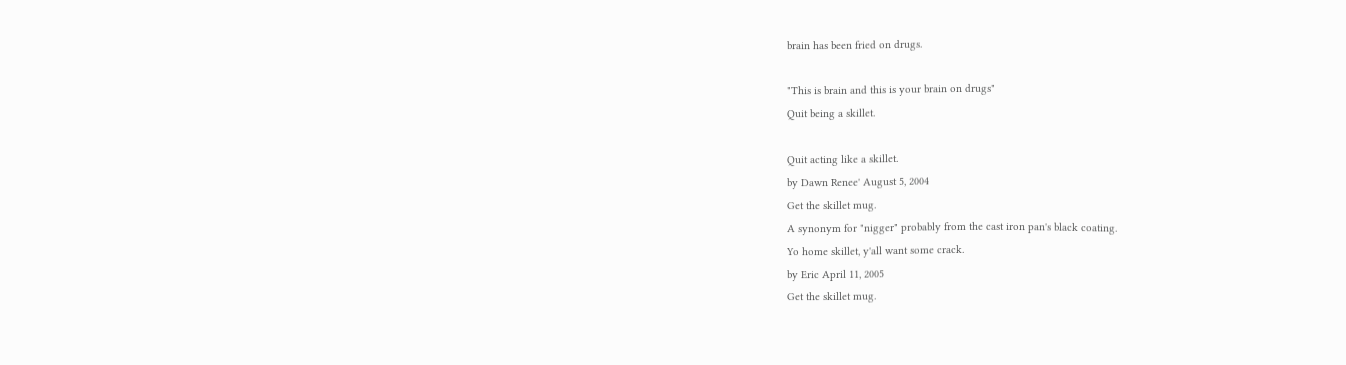brain has been fried on drugs.

"This is brain and this is your brain on drugs"
Quit being a skillet.

Quit acting like a skillet.
by Dawn Renee' August 5, 2004
Get the skillet mug.
A synonym for "nigger" probably from the cast iron pan's black coating.
Yo home skillet, y'all want some crack.
by Eric April 11, 2005
Get the skillet mug.